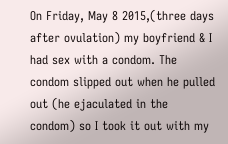On Friday, May 8 2015,(three days after ovulation) my boyfriend & I had sex with a condom. The condom slipped out when he pulled out (he ejaculated in the condom) so I took it out with my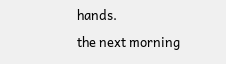hands.
the next morning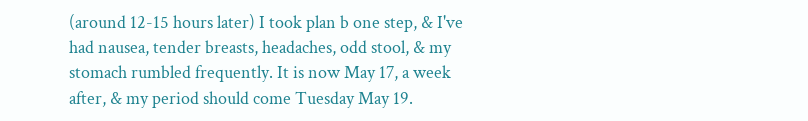(around 12-15 hours later) I took plan b one step, & I've had nausea, tender breasts, headaches, odd stool, & my stomach rumbled frequently. It is now May 17, a week after, & my period should come Tuesday May 19.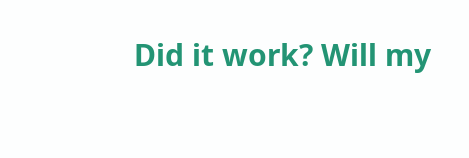Did it work? Will my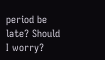period be late? Should I worry?